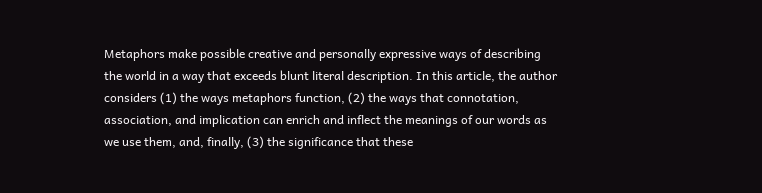Metaphors make possible creative and personally expressive ways of describing the world in a way that exceeds blunt literal description. In this article, the author considers (1) the ways metaphors function, (2) the ways that connotation, association, and implication can enrich and inflect the meanings of our words as we use them, and, finally, (3) the significance that these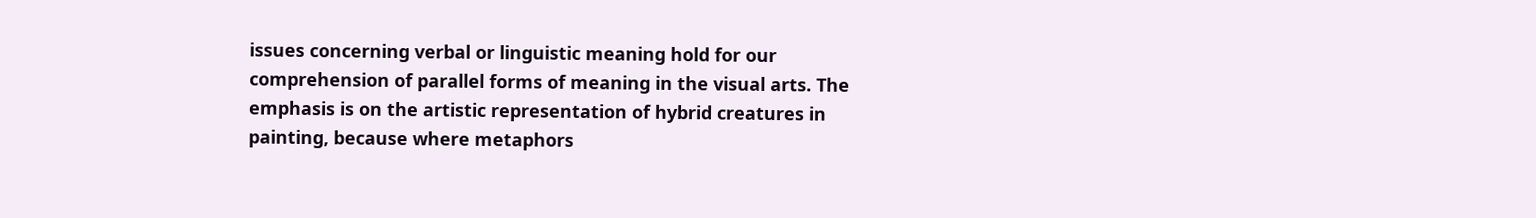issues concerning verbal or linguistic meaning hold for our comprehension of parallel forms of meaning in the visual arts. The emphasis is on the artistic representation of hybrid creatures in painting, because where metaphors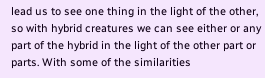lead us to see one thing in the light of the other, so with hybrid creatures we can see either or any part of the hybrid in the light of the other part or parts. With some of the similarities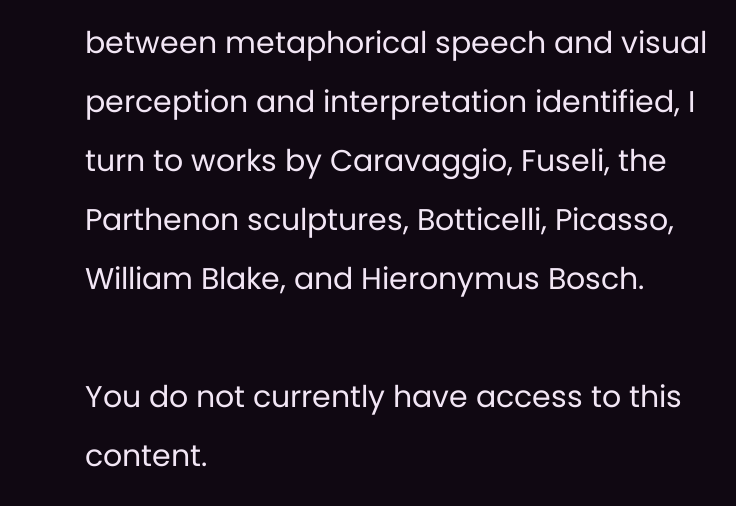between metaphorical speech and visual perception and interpretation identified, I turn to works by Caravaggio, Fuseli, the Parthenon sculptures, Botticelli, Picasso, William Blake, and Hieronymus Bosch.

You do not currently have access to this content.